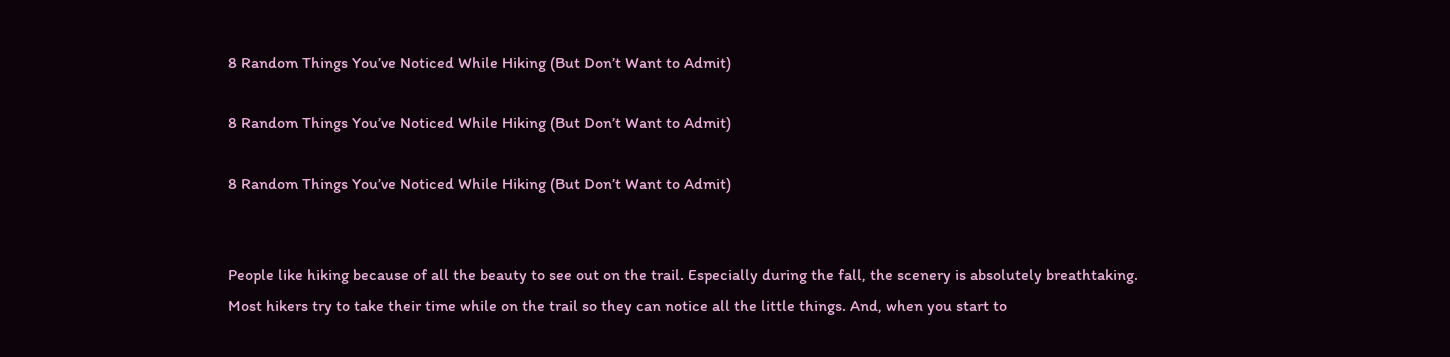8 Random Things You’ve Noticed While Hiking (But Don’t Want to Admit)

8 Random Things You’ve Noticed While Hiking (But Don’t Want to Admit)

8 Random Things You’ve Noticed While Hiking (But Don’t Want to Admit)


People like hiking because of all the beauty to see out on the trail. Especially during the fall, the scenery is absolutely breathtaking. Most hikers try to take their time while on the trail so they can notice all the little things. And, when you start to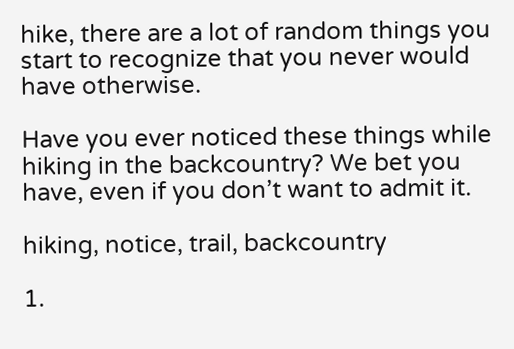hike, there are a lot of random things you start to recognize that you never would have otherwise.

Have you ever noticed these things while hiking in the backcountry? We bet you have, even if you don’t want to admit it.

hiking, notice, trail, backcountry

1.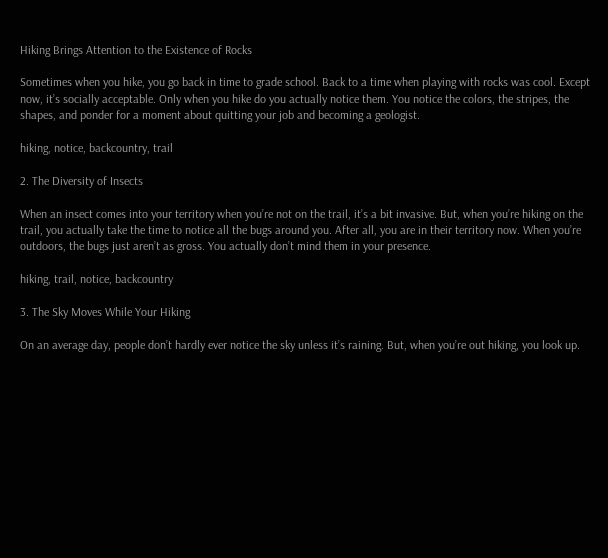Hiking Brings Attention to the Existence of Rocks

Sometimes when you hike, you go back in time to grade school. Back to a time when playing with rocks was cool. Except now, it’s socially acceptable. Only when you hike do you actually notice them. You notice the colors, the stripes, the shapes, and ponder for a moment about quitting your job and becoming a geologist.

hiking, notice, backcountry, trail

2. The Diversity of Insects

When an insect comes into your territory when you’re not on the trail, it’s a bit invasive. But, when you’re hiking on the trail, you actually take the time to notice all the bugs around you. After all, you are in their territory now. When you’re outdoors, the bugs just aren’t as gross. You actually don’t mind them in your presence.

hiking, trail, notice, backcountry

3. The Sky Moves While Your Hiking

On an average day, people don’t hardly ever notice the sky unless it’s raining. But, when you’re out hiking, you look up.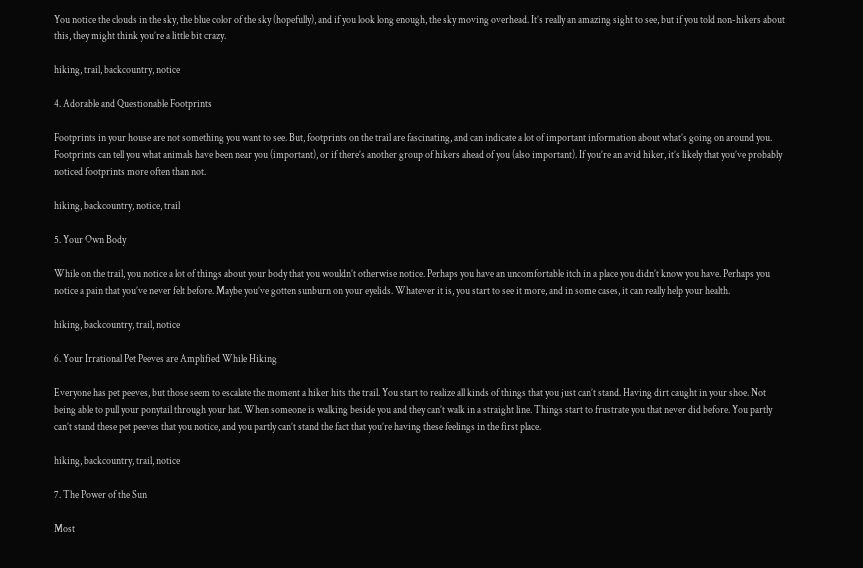You notice the clouds in the sky, the blue color of the sky (hopefully), and if you look long enough, the sky moving overhead. It’s really an amazing sight to see, but if you told non-hikers about this, they might think you’re a little bit crazy.

hiking, trail, backcountry, notice

4. Adorable and Questionable Footprints

Footprints in your house are not something you want to see. But, footprints on the trail are fascinating, and can indicate a lot of important information about what’s going on around you. Footprints can tell you what animals have been near you (important), or if there’s another group of hikers ahead of you (also important). If you’re an avid hiker, it’s likely that you’ve probably noticed footprints more often than not.

hiking, backcountry, notice, trail

5. Your Own Body

While on the trail, you notice a lot of things about your body that you wouldn’t otherwise notice. Perhaps you have an uncomfortable itch in a place you didn’t know you have. Perhaps you notice a pain that you’ve never felt before. Maybe you’ve gotten sunburn on your eyelids. Whatever it is, you start to see it more, and in some cases, it can really help your health.

hiking, backcountry, trail, notice

6. Your Irrational Pet Peeves are Amplified While Hiking

Everyone has pet peeves, but those seem to escalate the moment a hiker hits the trail. You start to realize all kinds of things that you just can’t stand. Having dirt caught in your shoe. Not being able to pull your ponytail through your hat. When someone is walking beside you and they can’t walk in a straight line. Things start to frustrate you that never did before. You partly can’t stand these pet peeves that you notice, and you partly can’t stand the fact that you’re having these feelings in the first place.

hiking, backcountry, trail, notice

7. The Power of the Sun

Most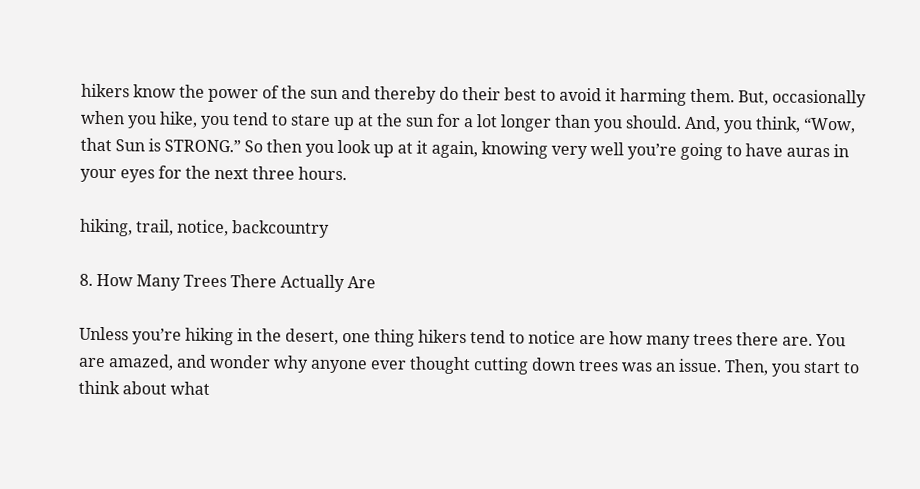hikers know the power of the sun and thereby do their best to avoid it harming them. But, occasionally when you hike, you tend to stare up at the sun for a lot longer than you should. And, you think, “Wow, that Sun is STRONG.” So then you look up at it again, knowing very well you’re going to have auras in your eyes for the next three hours.

hiking, trail, notice, backcountry

8. How Many Trees There Actually Are

Unless you’re hiking in the desert, one thing hikers tend to notice are how many trees there are. You are amazed, and wonder why anyone ever thought cutting down trees was an issue. Then, you start to think about what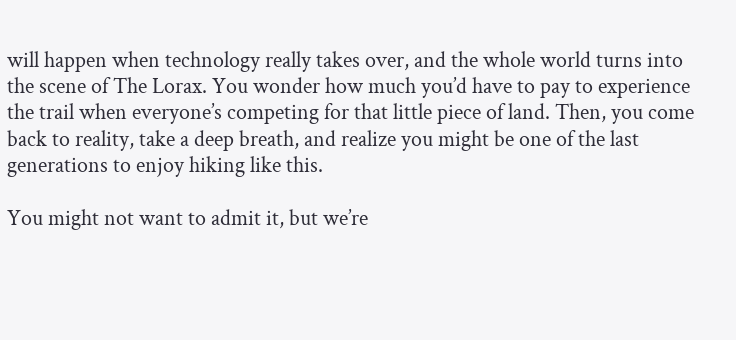will happen when technology really takes over, and the whole world turns into the scene of The Lorax. You wonder how much you’d have to pay to experience the trail when everyone’s competing for that little piece of land. Then, you come back to reality, take a deep breath, and realize you might be one of the last generations to enjoy hiking like this.

You might not want to admit it, but we’re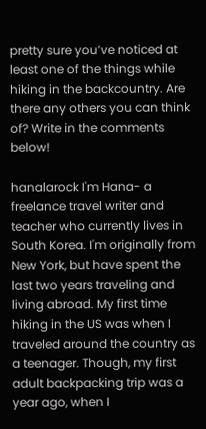pretty sure you’ve noticed at least one of the things while hiking in the backcountry. Are there any others you can think of? Write in the comments below!

hanalarock I'm Hana- a freelance travel writer and teacher who currently lives in South Korea. I'm originally from New York, but have spent the last two years traveling and living abroad. My first time hiking in the US was when I traveled around the country as a teenager. Though, my first adult backpacking trip was a year ago, when I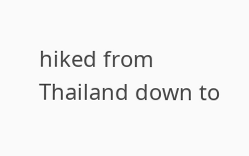hiked from Thailand down to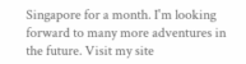Singapore for a month. I'm looking forward to many more adventures in the future. Visit my site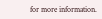for more information.